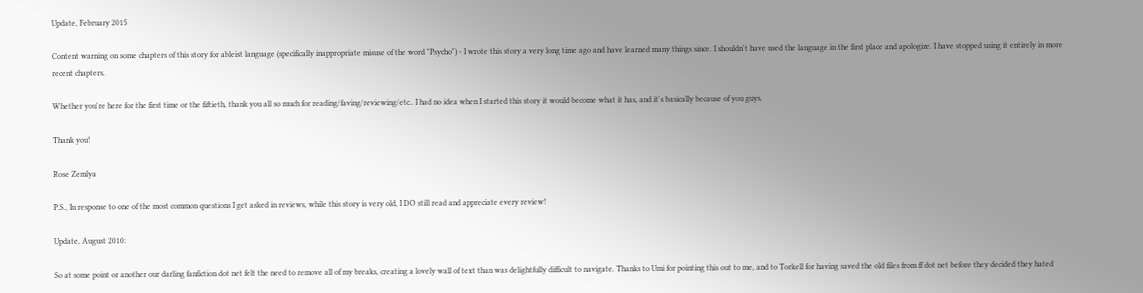Update, February 2015

Content warning on some chapters of this story for ableist language (specifically inappropriate misuse of the word "Psycho") - I wrote this story a very long time ago and have learned many things since. I shouldn't have used the language in the first place and apologize. I have stopped using it entirely in more recent chapters.

Whether you're here for the first time or the fiftieth, thank you all so much for reading/faving/reviewing/etc.. I had no idea when I started this story it would become what it has, and it's basically because of you guys.

Thank you!

Rose Zemlya

P.S., In response to one of the most common questions I get asked in reviews, while this story is very old, I DO still read and appreciate every review!

Update, August 2010:

So at some point or another our darling fanfiction dot net felt the need to remove all of my breaks, creating a lovely wall of text than was delightfully difficult to navigate. Thanks to Umi for pointing this out to me, and to Torkell for having saved the old files from ff dot net before they decided they hated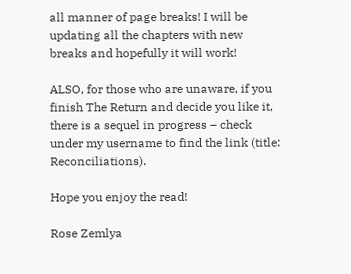all manner of page breaks! I will be updating all the chapters with new breaks and hopefully it will work!

ALSO, for those who are unaware, if you finish The Return and decide you like it, there is a sequel in progress – check under my username to find the link (title: Reconciliations).

Hope you enjoy the read!

Rose Zemlya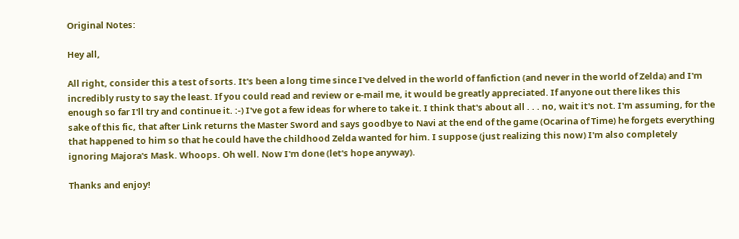Original Notes:

Hey all,

All right, consider this a test of sorts. It's been a long time since I've delved in the world of fanfiction (and never in the world of Zelda) and I'm incredibly rusty to say the least. If you could read and review or e-mail me, it would be greatly appreciated. If anyone out there likes this enough so far I'll try and continue it. :-) I've got a few ideas for where to take it. I think that's about all . . . no, wait it's not. I'm assuming, for the sake of this fic, that after Link returns the Master Sword and says goodbye to Navi at the end of the game (Ocarina of Time) he forgets everything that happened to him so that he could have the childhood Zelda wanted for him. I suppose (just realizing this now) I'm also completely ignoring Majora's Mask. Whoops. Oh well. Now I'm done (let's hope anyway).

Thanks and enjoy!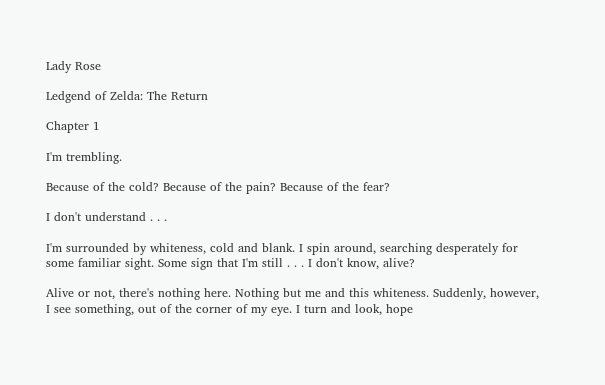Lady Rose

Ledgend of Zelda: The Return

Chapter 1

I'm trembling.

Because of the cold? Because of the pain? Because of the fear?

I don't understand . . .

I'm surrounded by whiteness, cold and blank. I spin around, searching desperately for some familiar sight. Some sign that I'm still . . . I don't know, alive?

Alive or not, there's nothing here. Nothing but me and this whiteness. Suddenly, however, I see something, out of the corner of my eye. I turn and look, hope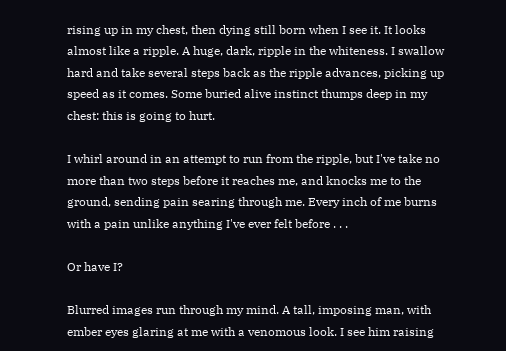rising up in my chest, then dying still born when I see it. It looks almost like a ripple. A huge, dark, ripple in the whiteness. I swallow hard and take several steps back as the ripple advances, picking up speed as it comes. Some buried alive instinct thumps deep in my chest: this is going to hurt.

I whirl around in an attempt to run from the ripple, but I've take no more than two steps before it reaches me, and knocks me to the ground, sending pain searing through me. Every inch of me burns with a pain unlike anything I've ever felt before . . .

Or have I?

Blurred images run through my mind. A tall, imposing man, with ember eyes glaring at me with a venomous look. I see him raising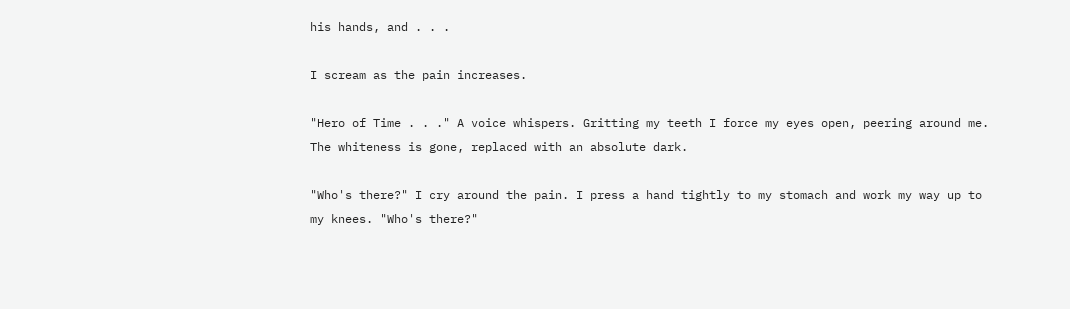his hands, and . . .

I scream as the pain increases.

"Hero of Time . . ." A voice whispers. Gritting my teeth I force my eyes open, peering around me. The whiteness is gone, replaced with an absolute dark.

"Who's there?" I cry around the pain. I press a hand tightly to my stomach and work my way up to my knees. "Who's there?"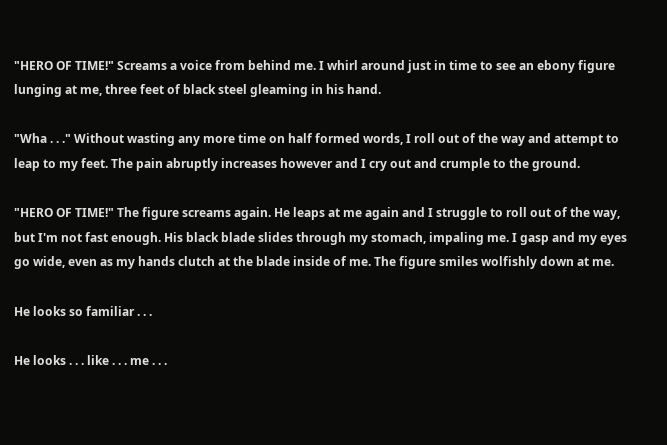"HERO OF TIME!" Screams a voice from behind me. I whirl around just in time to see an ebony figure lunging at me, three feet of black steel gleaming in his hand.

"Wha . . ." Without wasting any more time on half formed words, I roll out of the way and attempt to leap to my feet. The pain abruptly increases however and I cry out and crumple to the ground.

"HERO OF TIME!" The figure screams again. He leaps at me again and I struggle to roll out of the way, but I'm not fast enough. His black blade slides through my stomach, impaling me. I gasp and my eyes go wide, even as my hands clutch at the blade inside of me. The figure smiles wolfishly down at me.

He looks so familiar . . .

He looks . . . like . . . me . . .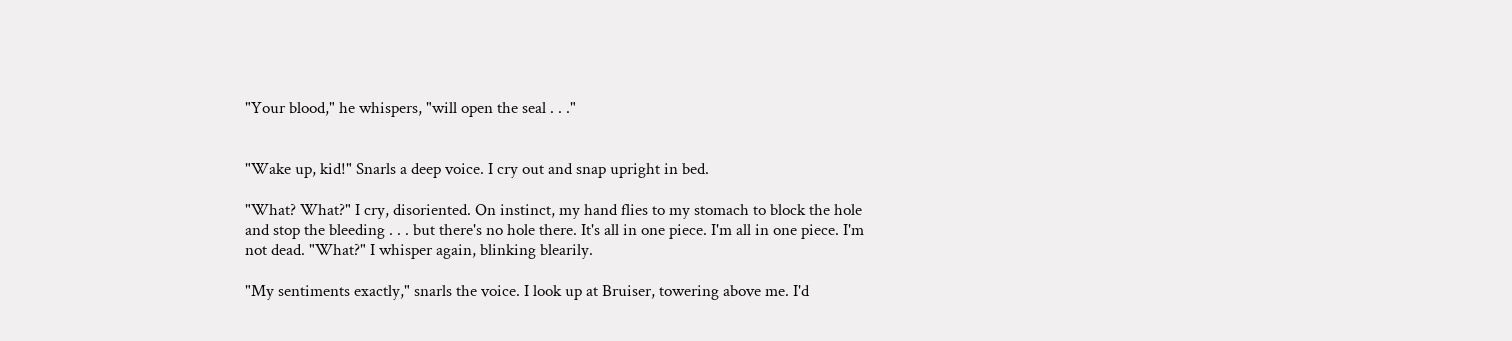"Your blood," he whispers, "will open the seal . . ."


"Wake up, kid!" Snarls a deep voice. I cry out and snap upright in bed.

"What? What?" I cry, disoriented. On instinct, my hand flies to my stomach to block the hole and stop the bleeding . . . but there's no hole there. It's all in one piece. I'm all in one piece. I'm not dead. "What?" I whisper again, blinking blearily.

"My sentiments exactly," snarls the voice. I look up at Bruiser, towering above me. I'd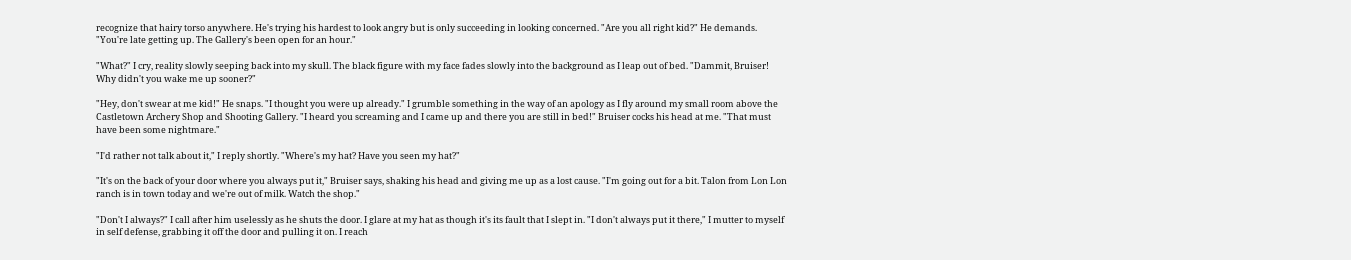recognize that hairy torso anywhere. He's trying his hardest to look angry but is only succeeding in looking concerned. "Are you all right kid?" He demands. "You're late getting up. The Gallery's been open for an hour."

"What?" I cry, reality slowly seeping back into my skull. The black figure with my face fades slowly into the background as I leap out of bed. "Dammit, Bruiser! Why didn't you wake me up sooner?"

"Hey, don't swear at me kid!" He snaps. "I thought you were up already." I grumble something in the way of an apology as I fly around my small room above the Castletown Archery Shop and Shooting Gallery. "I heard you screaming and I came up and there you are still in bed!" Bruiser cocks his head at me. "That must have been some nightmare."

"I'd rather not talk about it," I reply shortly. "Where's my hat? Have you seen my hat?"

"It's on the back of your door where you always put it," Bruiser says, shaking his head and giving me up as a lost cause. "I'm going out for a bit. Talon from Lon Lon ranch is in town today and we're out of milk. Watch the shop."

"Don't I always?" I call after him uselessly as he shuts the door. I glare at my hat as though it's its fault that I slept in. "I don't always put it there," I mutter to myself in self defense, grabbing it off the door and pulling it on. I reach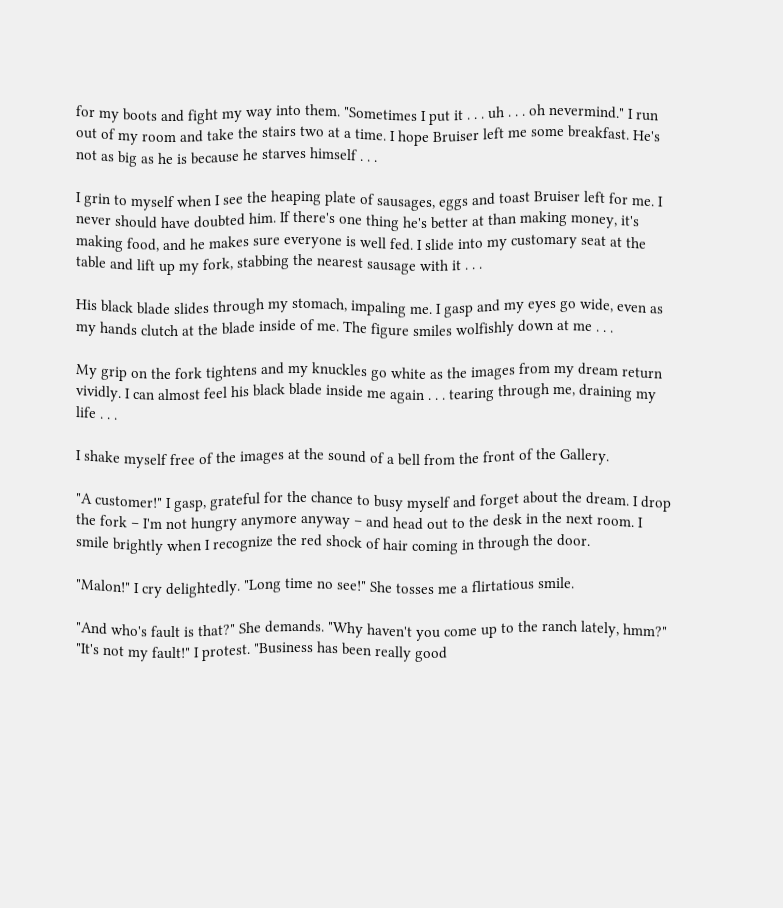for my boots and fight my way into them. "Sometimes I put it . . . uh . . . oh nevermind." I run out of my room and take the stairs two at a time. I hope Bruiser left me some breakfast. He's not as big as he is because he starves himself . . .

I grin to myself when I see the heaping plate of sausages, eggs and toast Bruiser left for me. I never should have doubted him. If there's one thing he's better at than making money, it's making food, and he makes sure everyone is well fed. I slide into my customary seat at the table and lift up my fork, stabbing the nearest sausage with it . . .

His black blade slides through my stomach, impaling me. I gasp and my eyes go wide, even as my hands clutch at the blade inside of me. The figure smiles wolfishly down at me . . .

My grip on the fork tightens and my knuckles go white as the images from my dream return vividly. I can almost feel his black blade inside me again . . . tearing through me, draining my life . . .

I shake myself free of the images at the sound of a bell from the front of the Gallery.

"A customer!" I gasp, grateful for the chance to busy myself and forget about the dream. I drop the fork – I'm not hungry anymore anyway – and head out to the desk in the next room. I smile brightly when I recognize the red shock of hair coming in through the door.

"Malon!" I cry delightedly. "Long time no see!" She tosses me a flirtatious smile.

"And who's fault is that?" She demands. "Why haven't you come up to the ranch lately, hmm?" "It's not my fault!" I protest. "Business has been really good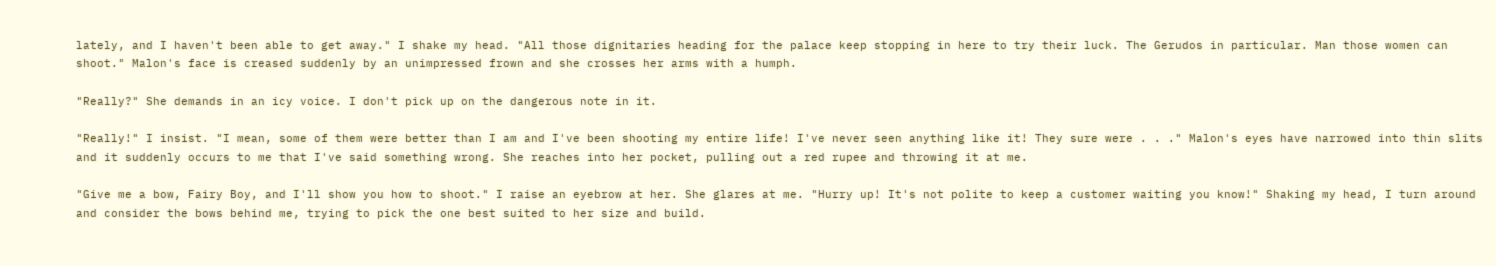lately, and I haven't been able to get away." I shake my head. "All those dignitaries heading for the palace keep stopping in here to try their luck. The Gerudos in particular. Man those women can shoot." Malon's face is creased suddenly by an unimpressed frown and she crosses her arms with a humph.

"Really?" She demands in an icy voice. I don't pick up on the dangerous note in it.

"Really!" I insist. "I mean, some of them were better than I am and I've been shooting my entire life! I've never seen anything like it! They sure were . . ." Malon's eyes have narrowed into thin slits and it suddenly occurs to me that I've said something wrong. She reaches into her pocket, pulling out a red rupee and throwing it at me.

"Give me a bow, Fairy Boy, and I'll show you how to shoot." I raise an eyebrow at her. She glares at me. "Hurry up! It's not polite to keep a customer waiting you know!" Shaking my head, I turn around and consider the bows behind me, trying to pick the one best suited to her size and build.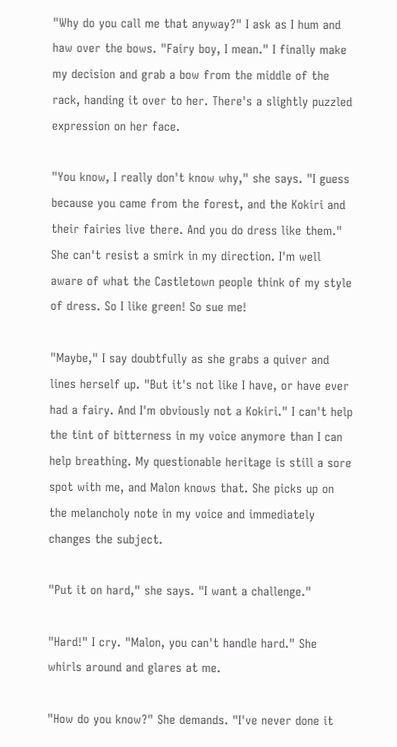"Why do you call me that anyway?" I ask as I hum and haw over the bows. "Fairy boy, I mean." I finally make my decision and grab a bow from the middle of the rack, handing it over to her. There's a slightly puzzled expression on her face.

"You know, I really don't know why," she says. "I guess because you came from the forest, and the Kokiri and their fairies live there. And you do dress like them." She can't resist a smirk in my direction. I'm well aware of what the Castletown people think of my style of dress. So I like green! So sue me!

"Maybe," I say doubtfully as she grabs a quiver and lines herself up. "But it's not like I have, or have ever had a fairy. And I'm obviously not a Kokiri." I can't help the tint of bitterness in my voice anymore than I can help breathing. My questionable heritage is still a sore spot with me, and Malon knows that. She picks up on the melancholy note in my voice and immediately changes the subject.

"Put it on hard," she says. "I want a challenge."

"Hard!" I cry. "Malon, you can't handle hard." She whirls around and glares at me.

"How do you know?" She demands. "I've never done it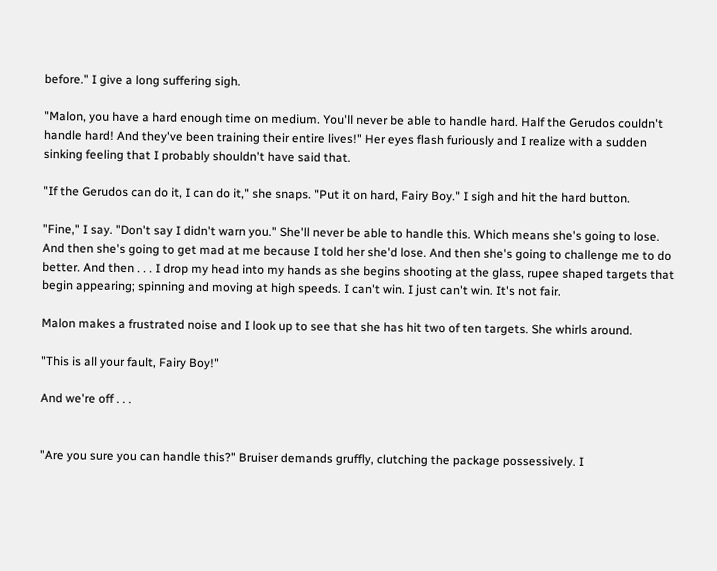before." I give a long suffering sigh.

"Malon, you have a hard enough time on medium. You'll never be able to handle hard. Half the Gerudos couldn't handle hard! And they've been training their entire lives!" Her eyes flash furiously and I realize with a sudden sinking feeling that I probably shouldn't have said that.

"If the Gerudos can do it, I can do it," she snaps. "Put it on hard, Fairy Boy." I sigh and hit the hard button.

"Fine," I say. "Don't say I didn't warn you." She'll never be able to handle this. Which means she's going to lose. And then she's going to get mad at me because I told her she'd lose. And then she's going to challenge me to do better. And then . . . I drop my head into my hands as she begins shooting at the glass, rupee shaped targets that begin appearing; spinning and moving at high speeds. I can't win. I just can't win. It's not fair.

Malon makes a frustrated noise and I look up to see that she has hit two of ten targets. She whirls around.

"This is all your fault, Fairy Boy!"

And we're off . . .


"Are you sure you can handle this?" Bruiser demands gruffly, clutching the package possessively. I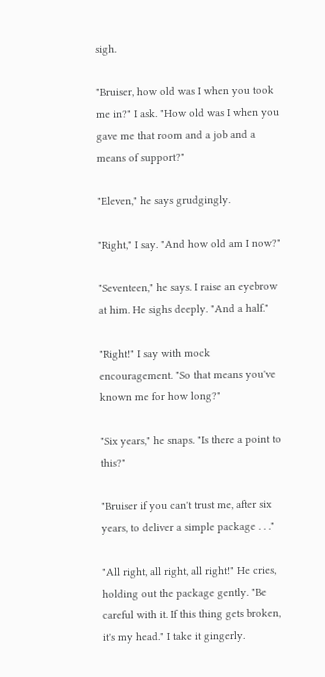sigh.

"Bruiser, how old was I when you took me in?" I ask. "How old was I when you gave me that room and a job and a means of support?"

"Eleven," he says grudgingly.

"Right," I say. "And how old am I now?"

"Seventeen," he says. I raise an eyebrow at him. He sighs deeply. "And a half."

"Right!" I say with mock encouragement. "So that means you've known me for how long?"

"Six years," he snaps. "Is there a point to this?"

"Bruiser if you can't trust me, after six years, to deliver a simple package . . ."

"All right, all right, all right!" He cries, holding out the package gently. "Be careful with it. If this thing gets broken, it's my head." I take it gingerly.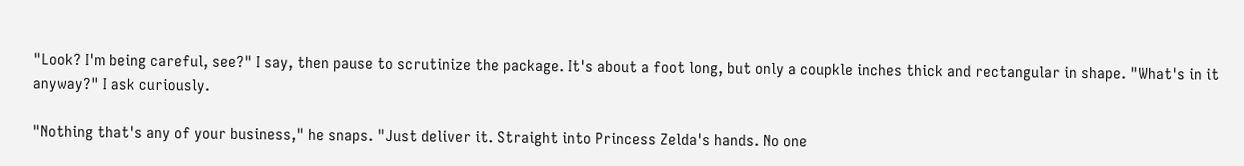"Look? I'm being careful, see?" I say, then pause to scrutinize the package. It's about a foot long, but only a coupkle inches thick and rectangular in shape. "What's in it anyway?" I ask curiously.

"Nothing that's any of your business," he snaps. "Just deliver it. Straight into Princess Zelda's hands. No one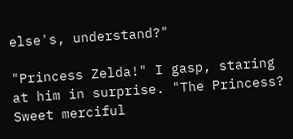else's, understand?"

"Princess Zelda!" I gasp, staring at him in surprise. "The Princess? Sweet merciful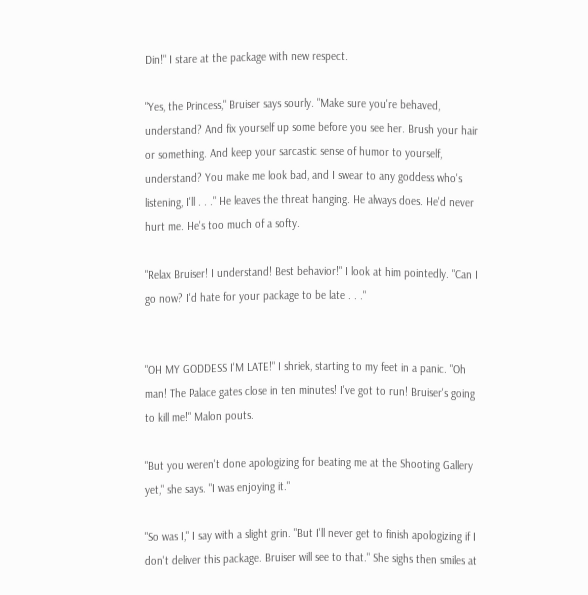Din!" I stare at the package with new respect.

"Yes, the Princess," Bruiser says sourly. "Make sure you're behaved, understand? And fix yourself up some before you see her. Brush your hair or something. And keep your sarcastic sense of humor to yourself, understand? You make me look bad, and I swear to any goddess who's listening, I'll . . ." He leaves the threat hanging. He always does. He'd never hurt me. He's too much of a softy.

"Relax Bruiser! I understand! Best behavior!" I look at him pointedly. "Can I go now? I'd hate for your package to be late . . ."


"OH MY GODDESS I'M LATE!" I shriek, starting to my feet in a panic. "Oh man! The Palace gates close in ten minutes! I've got to run! Bruiser's going to kill me!" Malon pouts.

"But you weren't done apologizing for beating me at the Shooting Gallery yet," she says. "I was enjoying it."

"So was I," I say with a slight grin. "But I'll never get to finish apologizing if I don't deliver this package. Bruiser will see to that." She sighs then smiles at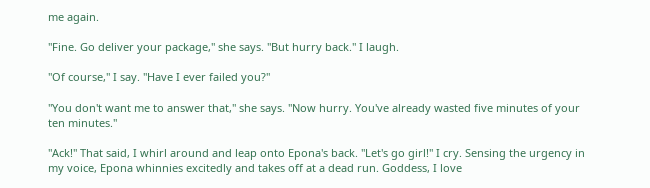me again.

"Fine. Go deliver your package," she says. "But hurry back." I laugh.

"Of course," I say. "Have I ever failed you?"

"You don't want me to answer that," she says. "Now hurry. You've already wasted five minutes of your ten minutes."

"Ack!" That said, I whirl around and leap onto Epona's back. "Let's go girl!" I cry. Sensing the urgency in my voice, Epona whinnies excitedly and takes off at a dead run. Goddess, I love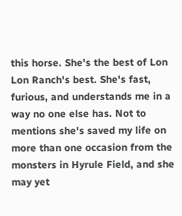this horse. She's the best of Lon Lon Ranch's best. She's fast, furious, and understands me in a way no one else has. Not to mentions she's saved my life on more than one occasion from the monsters in Hyrule Field, and she may yet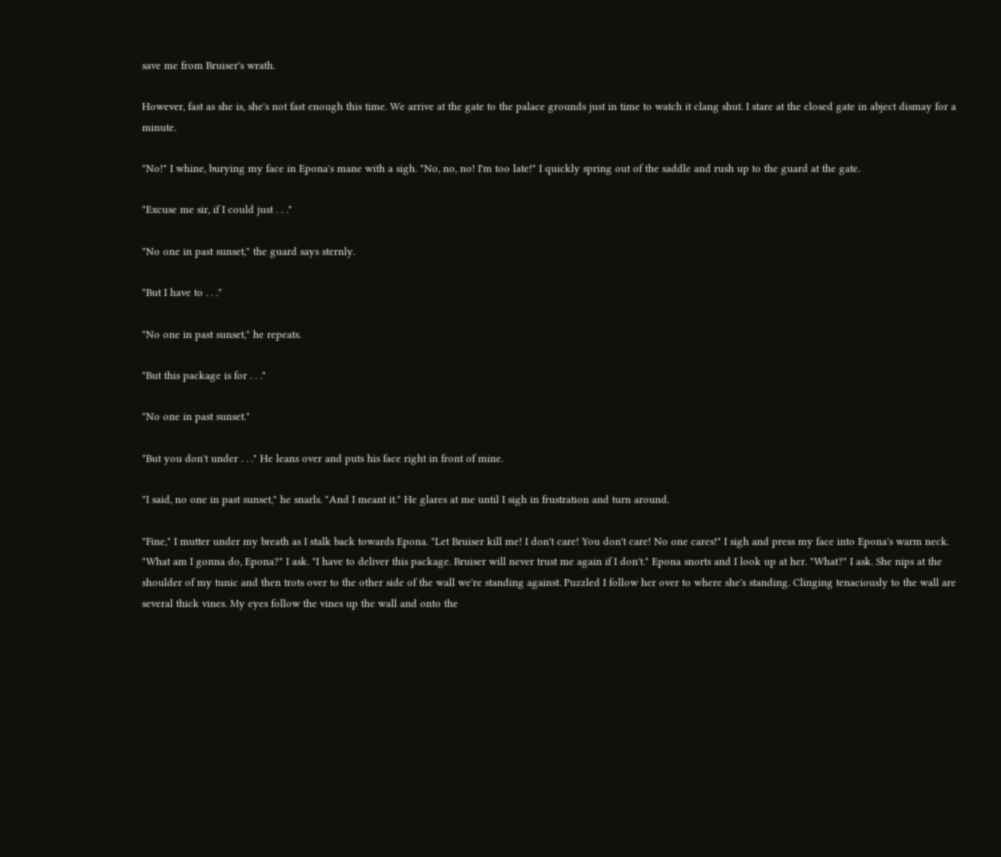save me from Bruiser's wrath.

However, fast as she is, she's not fast enough this time. We arrive at the gate to the palace grounds just in time to watch it clang shut. I stare at the closed gate in abject dismay for a minute.

"No!" I whine, burying my face in Epona's mane with a sigh. "No, no, no! I'm too late!" I quickly spring out of the saddle and rush up to the guard at the gate.

"Excuse me sir, if I could just . . ."

"No one in past sunset," the guard says sternly.

"But I have to . . ."

"No one in past sunset," he repeats.

"But this package is for . . ."

"No one in past sunset."

"But you don't under . . ." He leans over and puts his face right in front of mine.

"I said, no one in past sunset," he snarls. "And I meant it." He glares at me until I sigh in frustration and turn around.

"Fine," I mutter under my breath as I stalk back towards Epona. "Let Bruiser kill me! I don't care! You don't care! No one cares!" I sigh and press my face into Epona's warm neck. "What am I gonna do, Epona?" I ask. "I have to deliver this package. Bruiser will never trust me again if I don't." Epona snorts and I look up at her. "What?" I ask. She nips at the shoulder of my tunic and then trots over to the other side of the wall we're standing against. Puzzled I follow her over to where she's standing. Clinging tenaciously to the wall are several thick vines. My eyes follow the vines up the wall and onto the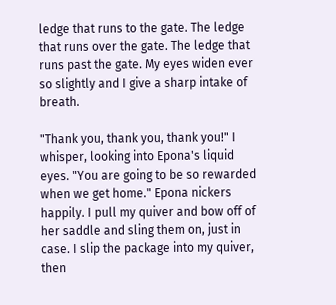ledge that runs to the gate. The ledge that runs over the gate. The ledge that runs past the gate. My eyes widen ever so slightly and I give a sharp intake of breath.

"Thank you, thank you, thank you!" I whisper, looking into Epona's liquid eyes. "You are going to be so rewarded when we get home." Epona nickers happily. I pull my quiver and bow off of her saddle and sling them on, just in case. I slip the package into my quiver, then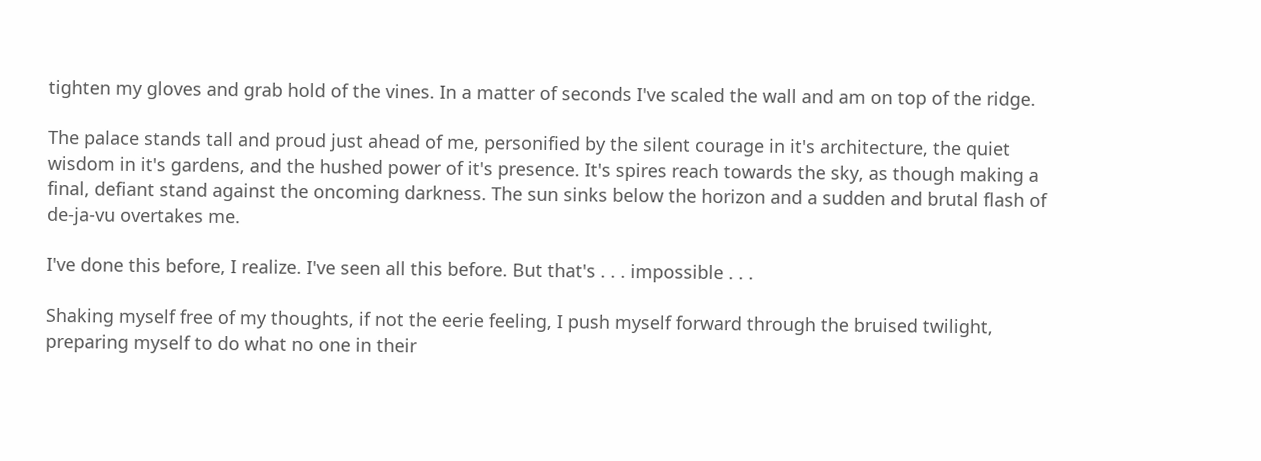tighten my gloves and grab hold of the vines. In a matter of seconds I've scaled the wall and am on top of the ridge.

The palace stands tall and proud just ahead of me, personified by the silent courage in it's architecture, the quiet wisdom in it's gardens, and the hushed power of it's presence. It's spires reach towards the sky, as though making a final, defiant stand against the oncoming darkness. The sun sinks below the horizon and a sudden and brutal flash of de-ja-vu overtakes me.

I've done this before, I realize. I've seen all this before. But that's . . . impossible . . .

Shaking myself free of my thoughts, if not the eerie feeling, I push myself forward through the bruised twilight, preparing myself to do what no one in their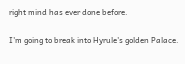right mind has ever done before.

I'm going to break into Hyrule's golden Palace.